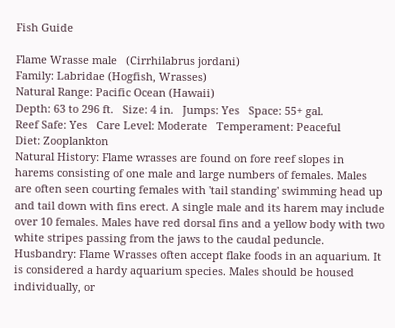Fish Guide

Flame Wrasse male   (Cirrhilabrus jordani)
Family: Labridae (Hogfish, Wrasses)
Natural Range: Pacific Ocean (Hawaii)
Depth: 63 to 296 ft.   Size: 4 in.   Jumps: Yes   Space: 55+ gal.
Reef Safe: Yes   Care Level: Moderate   Temperament: Peaceful
Diet: Zooplankton
Natural History: Flame wrasses are found on fore reef slopes in harems consisting of one male and large numbers of females. Males are often seen courting females with 'tail standing' swimming head up and tail down with fins erect. A single male and its harem may include over 10 females. Males have red dorsal fins and a yellow body with two white stripes passing from the jaws to the caudal peduncle.
Husbandry: Flame Wrasses often accept flake foods in an aquarium. It is considered a hardy aquarium species. Males should be housed individually, or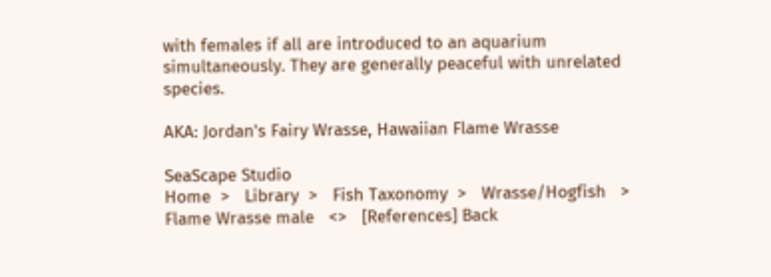with females if all are introduced to an aquarium simultaneously. They are generally peaceful with unrelated species.

AKA: Jordan's Fairy Wrasse, Hawaiian Flame Wrasse

SeaScape Studio
Home  >   Library  >   Fish Taxonomy  >   Wrasse/Hogfish   >   Flame Wrasse male   <>   [References] Back